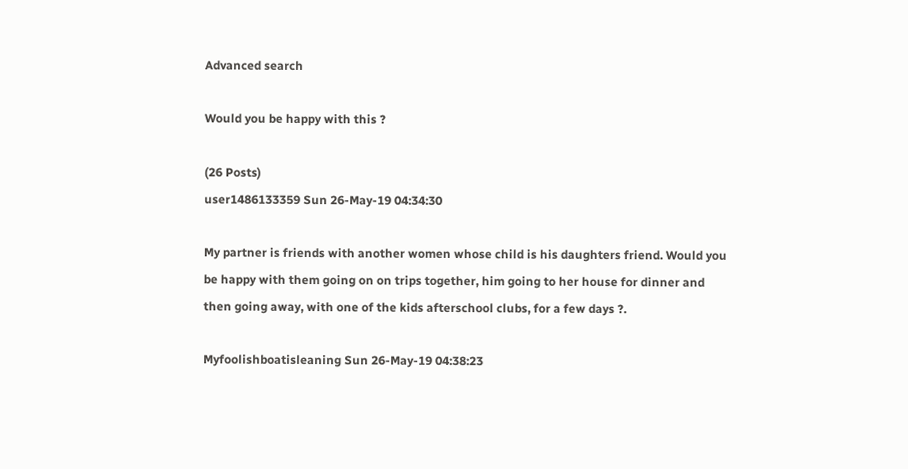Advanced search

Would you be happy with this ?

(26 Posts)
user1486133359 Sun 26-May-19 04:34:30

My partner is friends with another women whose child is his daughters friend. Would you be happy with them going on on trips together, him going to her house for dinner and then going away, with one of the kids afterschool clubs, for a few days ?.

Myfoolishboatisleaning Sun 26-May-19 04:38:23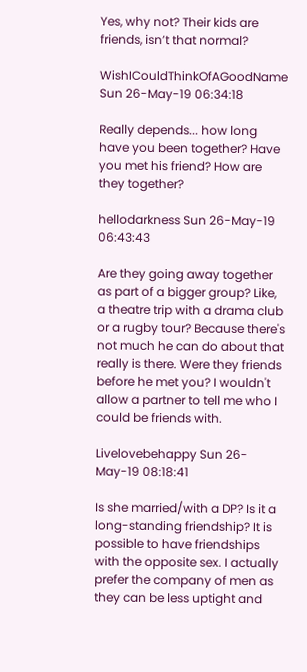Yes, why not? Their kids are friends, isn’t that normal?

WishICouldThinkOfAGoodName Sun 26-May-19 06:34:18

Really depends... how long have you been together? Have you met his friend? How are they together?

hellodarkness Sun 26-May-19 06:43:43

Are they going away together as part of a bigger group? Like, a theatre trip with a drama club or a rugby tour? Because there's not much he can do about that really is there. Were they friends before he met you? I wouldn't allow a partner to tell me who I could be friends with.

Livelovebehappy Sun 26-May-19 08:18:41

Is she married/with a DP? Is it a long-standing friendship? It is possible to have friendships with the opposite sex. I actually prefer the company of men as they can be less uptight and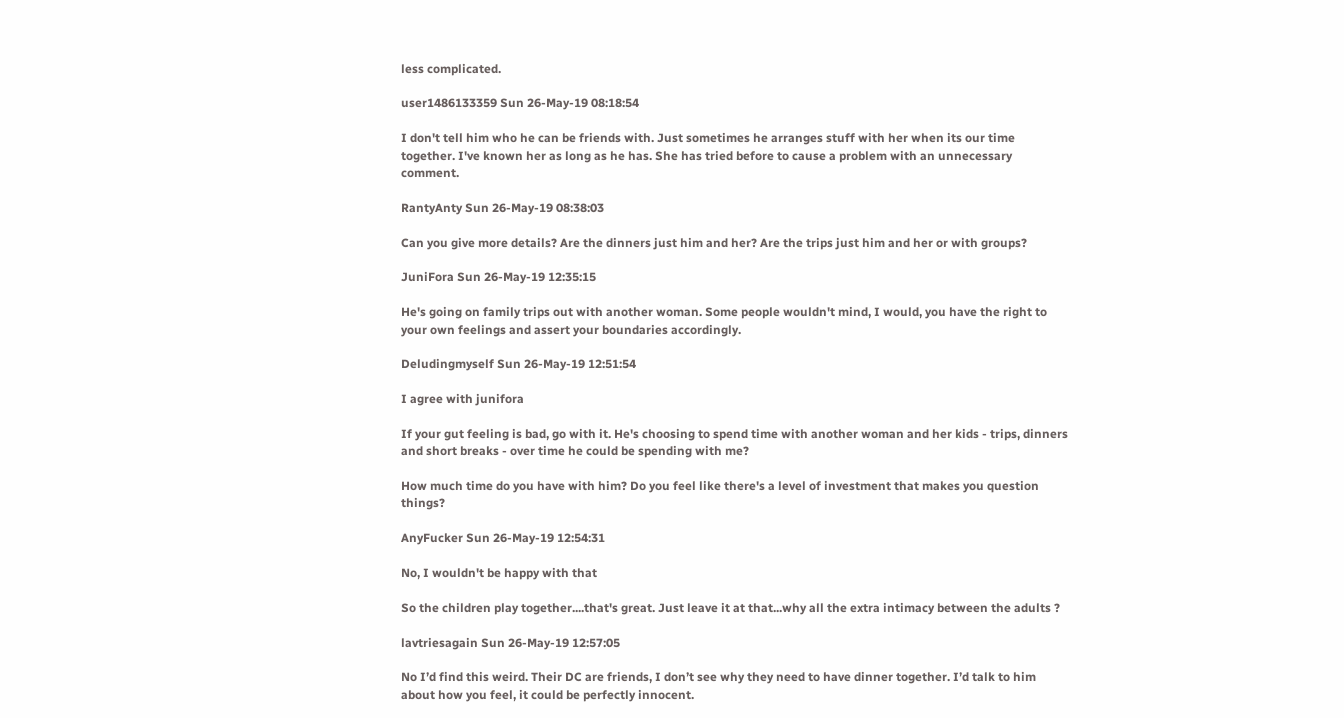less complicated.

user1486133359 Sun 26-May-19 08:18:54

I don't tell him who he can be friends with. Just sometimes he arranges stuff with her when its our time together. I've known her as long as he has. She has tried before to cause a problem with an unnecessary comment.

RantyAnty Sun 26-May-19 08:38:03

Can you give more details? Are the dinners just him and her? Are the trips just him and her or with groups?

JuniFora Sun 26-May-19 12:35:15

He's going on family trips out with another woman. Some people wouldn't mind, I would, you have the right to your own feelings and assert your boundaries accordingly.

Deludingmyself Sun 26-May-19 12:51:54

I agree with junifora

If your gut feeling is bad, go with it. He's choosing to spend time with another woman and her kids - trips, dinners and short breaks - over time he could be spending with me?

How much time do you have with him? Do you feel like there's a level of investment that makes you question things?

AnyFucker Sun 26-May-19 12:54:31

No, I wouldn't be happy with that

So the children play together....that's great. Just leave it at that...why all the extra intimacy between the adults ?

lavtriesagain Sun 26-May-19 12:57:05

No I’d find this weird. Their DC are friends, I don’t see why they need to have dinner together. I’d talk to him about how you feel, it could be perfectly innocent.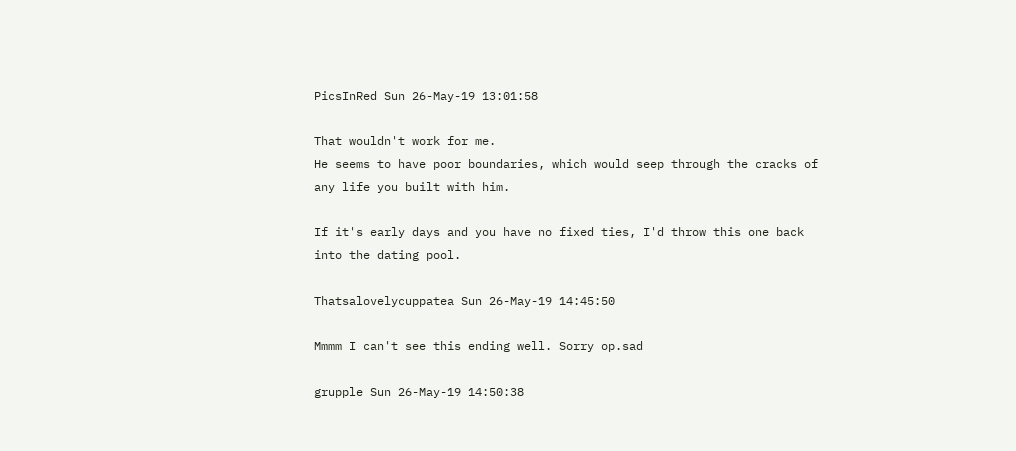PicsInRed Sun 26-May-19 13:01:58

That wouldn't work for me.
He seems to have poor boundaries, which would seep through the cracks of any life you built with him.

If it's early days and you have no fixed ties, I'd throw this one back into the dating pool.

Thatsalovelycuppatea Sun 26-May-19 14:45:50

Mmmm I can't see this ending well. Sorry op.sad

grupple Sun 26-May-19 14:50:38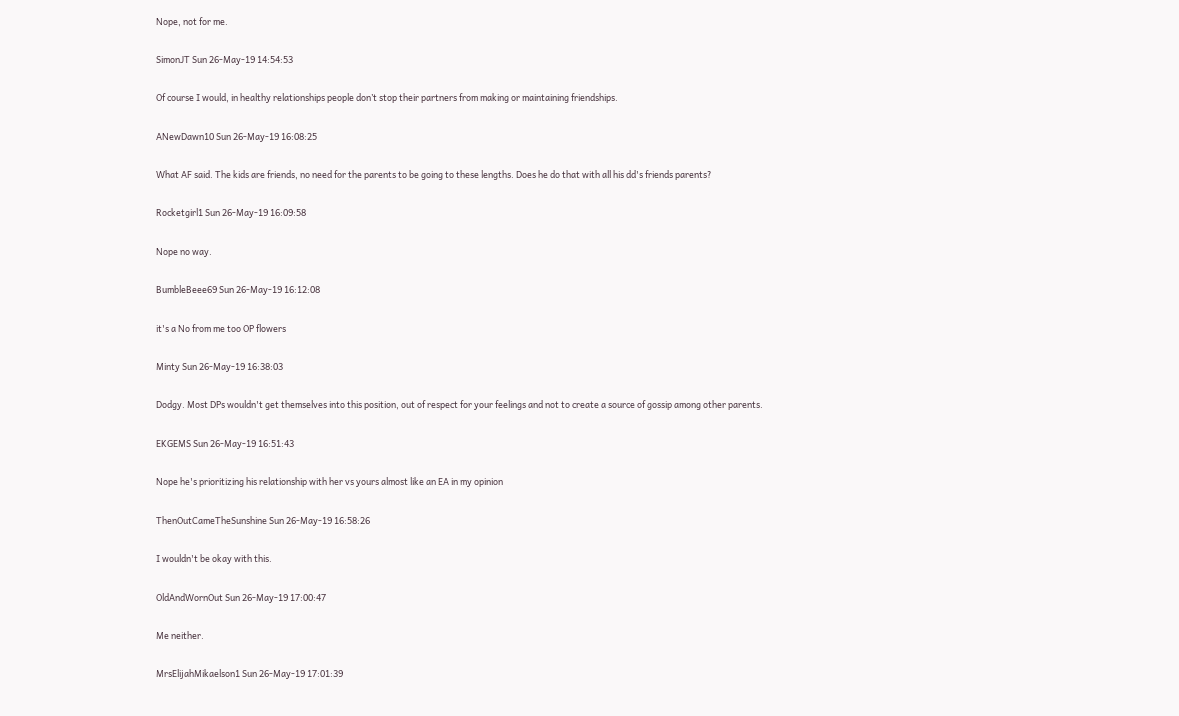Nope, not for me.

SimonJT Sun 26-May-19 14:54:53

Of course I would, in healthy relationships people don’t stop their partners from making or maintaining friendships.

ANewDawn10 Sun 26-May-19 16:08:25

What AF said. The kids are friends, no need for the parents to be going to these lengths. Does he do that with all his dd's friends parents?

Rocketgirl1 Sun 26-May-19 16:09:58

Nope no way.

BumbleBeee69 Sun 26-May-19 16:12:08

it's a No from me too OP flowers

Minty Sun 26-May-19 16:38:03

Dodgy. Most DPs wouldn't get themselves into this position, out of respect for your feelings and not to create a source of gossip among other parents.

EKGEMS Sun 26-May-19 16:51:43

Nope he's prioritizing his relationship with her vs yours almost like an EA in my opinion

ThenOutCameTheSunshine Sun 26-May-19 16:58:26

I wouldn't be okay with this.

OldAndWornOut Sun 26-May-19 17:00:47

Me neither.

MrsElijahMikaelson1 Sun 26-May-19 17:01:39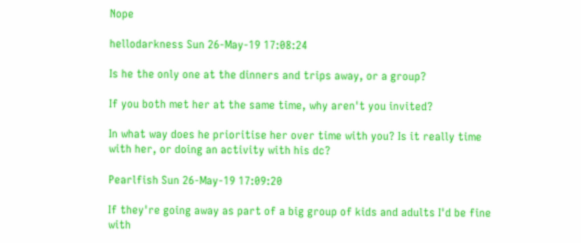Nope

hellodarkness Sun 26-May-19 17:08:24

Is he the only one at the dinners and trips away, or a group?

If you both met her at the same time, why aren't you invited?

In what way does he prioritise her over time with you? Is it really time with her, or doing an activity with his dc?

Pearlfish Sun 26-May-19 17:09:20

If they're going away as part of a big group of kids and adults I'd be fine with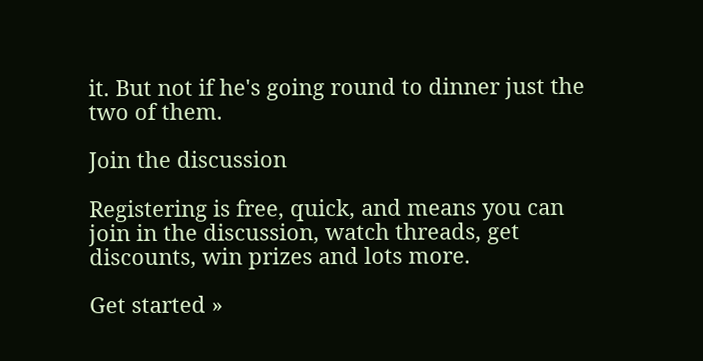it. But not if he's going round to dinner just the two of them.

Join the discussion

Registering is free, quick, and means you can join in the discussion, watch threads, get discounts, win prizes and lots more.

Get started »